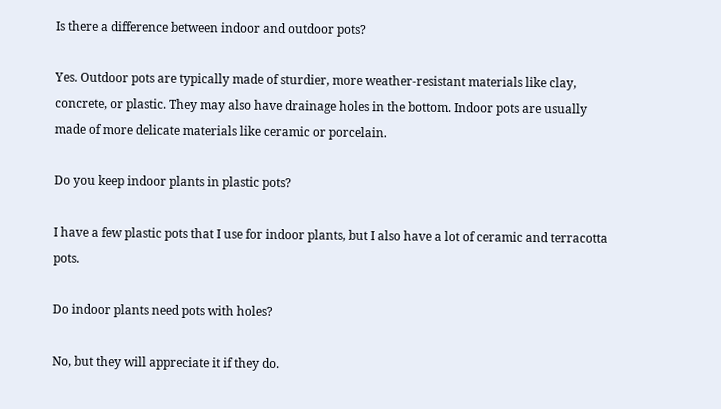Is there a difference between indoor and outdoor pots?

Yes. Outdoor pots are typically made of sturdier, more weather-resistant materials like clay, concrete, or plastic. They may also have drainage holes in the bottom. Indoor pots are usually made of more delicate materials like ceramic or porcelain.

Do you keep indoor plants in plastic pots?

I have a few plastic pots that I use for indoor plants, but I also have a lot of ceramic and terracotta pots.

Do indoor plants need pots with holes?

No, but they will appreciate it if they do.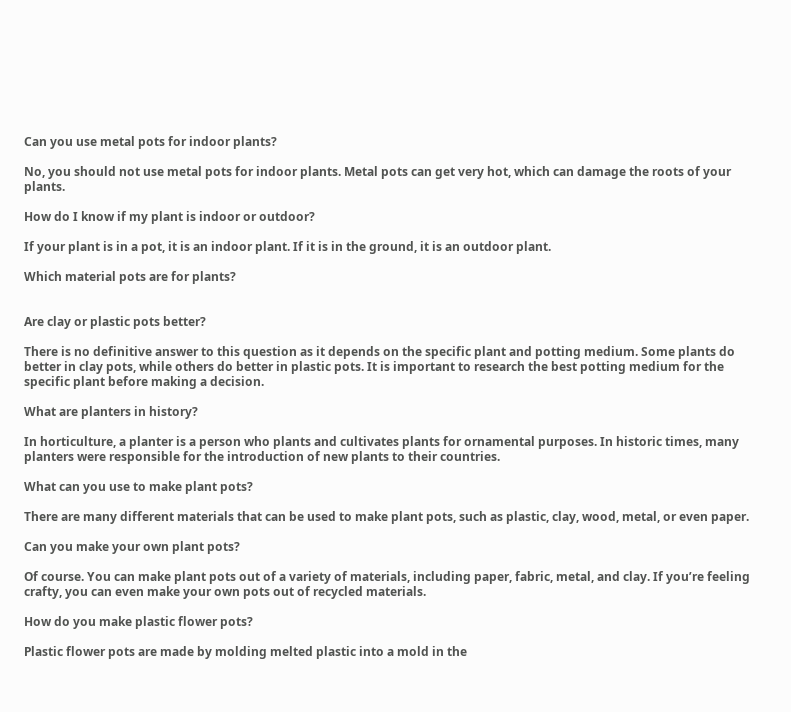Can you use metal pots for indoor plants?

No, you should not use metal pots for indoor plants. Metal pots can get very hot, which can damage the roots of your plants.

How do I know if my plant is indoor or outdoor?

If your plant is in a pot, it is an indoor plant. If it is in the ground, it is an outdoor plant.

Which material pots are for plants?


Are clay or plastic pots better?

There is no definitive answer to this question as it depends on the specific plant and potting medium. Some plants do better in clay pots, while others do better in plastic pots. It is important to research the best potting medium for the specific plant before making a decision.

What are planters in history?

In horticulture, a planter is a person who plants and cultivates plants for ornamental purposes. In historic times, many planters were responsible for the introduction of new plants to their countries.

What can you use to make plant pots?

There are many different materials that can be used to make plant pots, such as plastic, clay, wood, metal, or even paper.

Can you make your own plant pots?

Of course. You can make plant pots out of a variety of materials, including paper, fabric, metal, and clay. If you’re feeling crafty, you can even make your own pots out of recycled materials.

How do you make plastic flower pots?

Plastic flower pots are made by molding melted plastic into a mold in the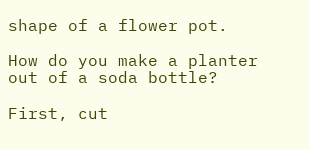shape of a flower pot.

How do you make a planter out of a soda bottle?

First, cut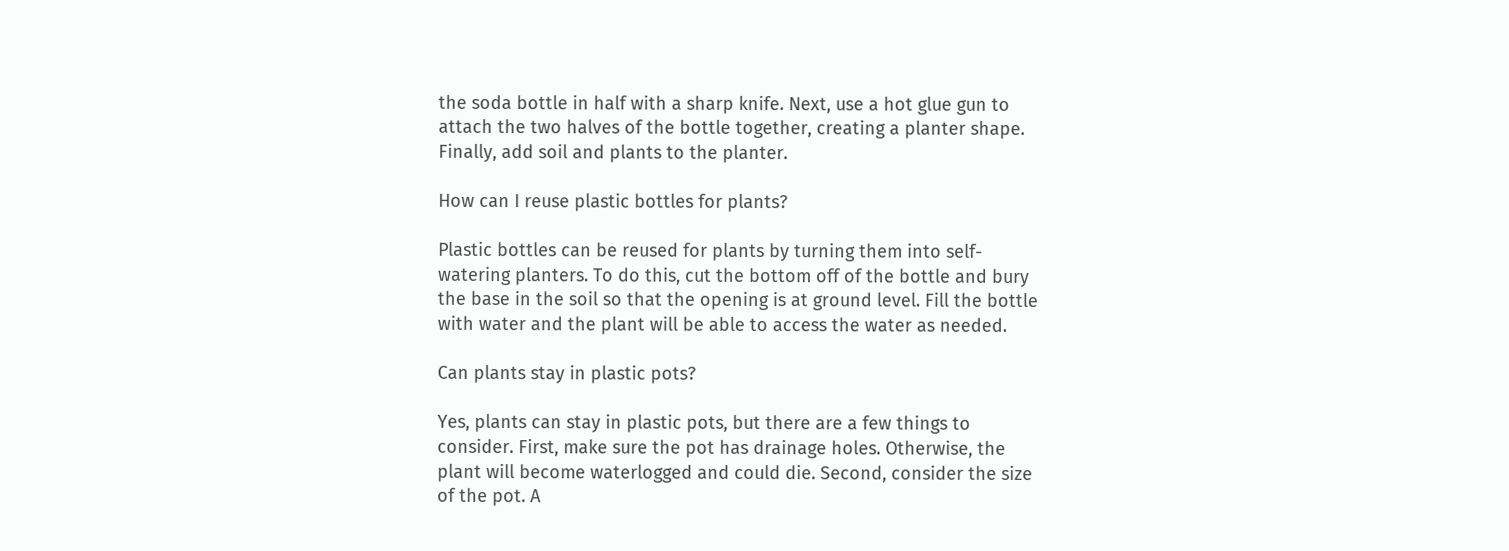the soda bottle in half with a sharp knife. Next, use a hot glue gun to attach the two halves of the bottle together, creating a planter shape. Finally, add soil and plants to the planter.

How can I reuse plastic bottles for plants?

Plastic bottles can be reused for plants by turning them into self-watering planters. To do this, cut the bottom off of the bottle and bury the base in the soil so that the opening is at ground level. Fill the bottle with water and the plant will be able to access the water as needed.

Can plants stay in plastic pots?

Yes, plants can stay in plastic pots, but there are a few things to consider. First, make sure the pot has drainage holes. Otherwise, the plant will become waterlogged and could die. Second, consider the size of the pot. A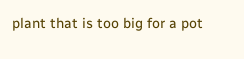plant that is too big for a pot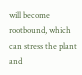will become rootbound, which can stress the plant and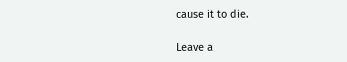cause it to die.

Leave a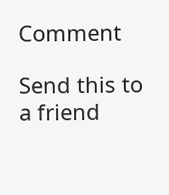Comment

Send this to a friend